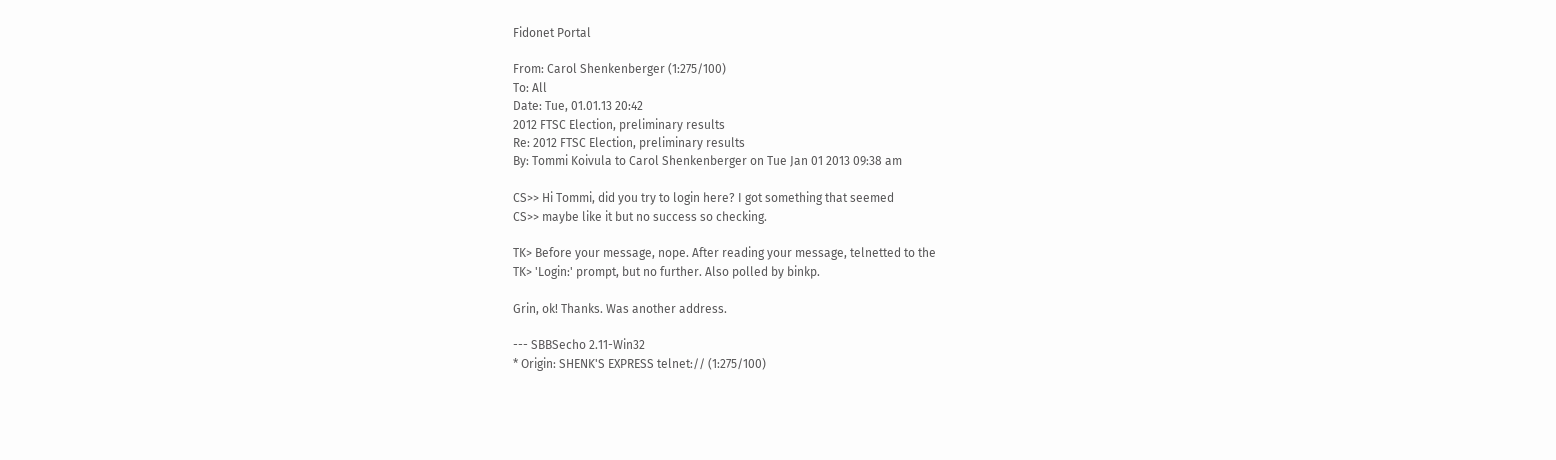Fidonet Portal

From: Carol Shenkenberger (1:275/100)
To: All
Date: Tue, 01.01.13 20:42
2012 FTSC Election, preliminary results
Re: 2012 FTSC Election, preliminary results
By: Tommi Koivula to Carol Shenkenberger on Tue Jan 01 2013 09:38 am

CS>> Hi Tommi, did you try to login here? I got something that seemed
CS>> maybe like it but no success so checking.

TK> Before your message, nope. After reading your message, telnetted to the
TK> 'Login:' prompt, but no further. Also polled by binkp.

Grin, ok! Thanks. Was another address.

--- SBBSecho 2.11-Win32
* Origin: SHENK'S EXPRESS telnet:// (1:275/100)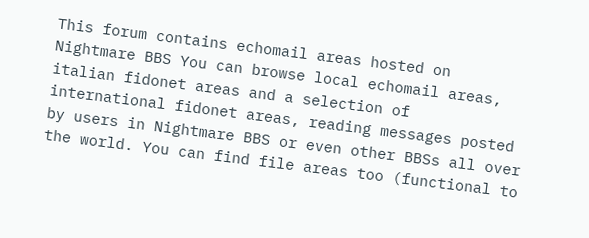This forum contains echomail areas hosted on Nightmare BBS You can browse local echomail areas, italian fidonet areas and a selection of international fidonet areas, reading messages posted by users in Nightmare BBS or even other BBSs all over the world. You can find file areas too (functional to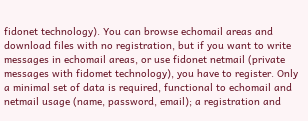fidonet technology). You can browse echomail areas and download files with no registration, but if you want to write messages in echomail areas, or use fidonet netmail (private messages with fidomet technology), you have to register. Only a minimal set of data is required, functional to echomail and netmail usage (name, password, email); a registration and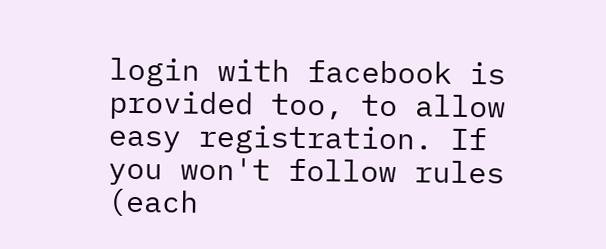login with facebook is provided too, to allow easy registration. If you won't follow rules (each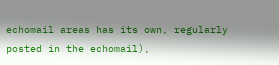echomail areas has its own, regularly posted in the echomail),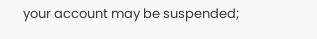your account may be suspended;